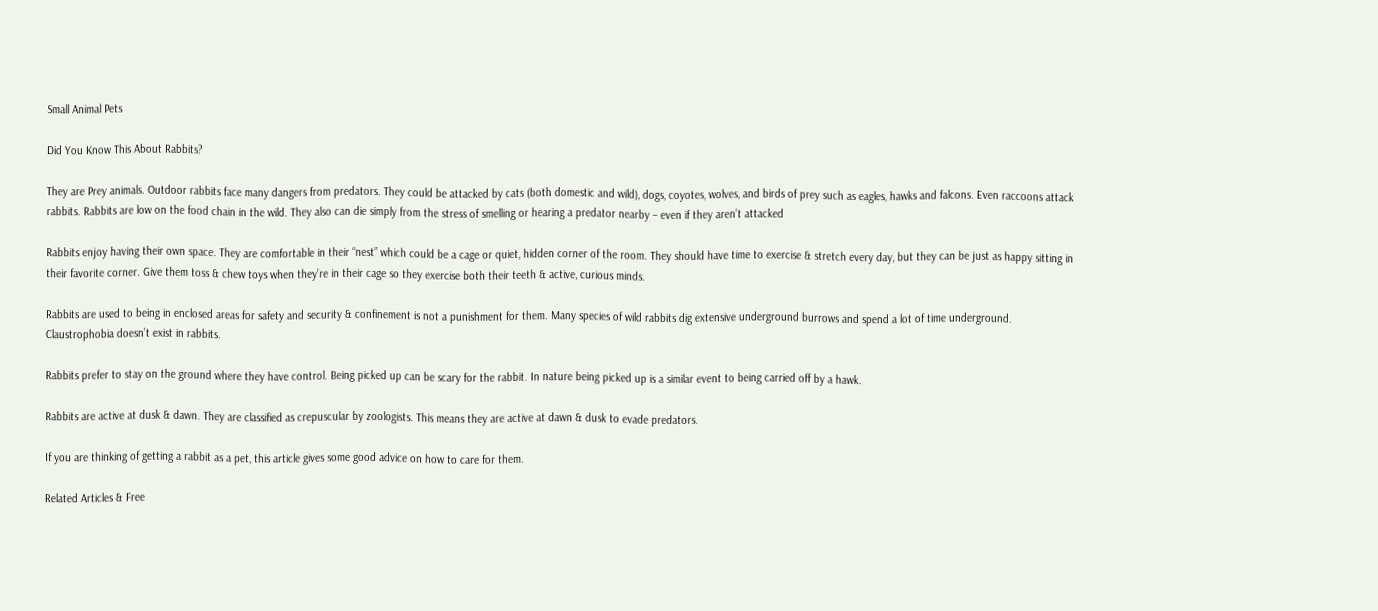Small Animal Pets

Did You Know This About Rabbits?

They are Prey animals. Outdoor rabbits face many dangers from predators. They could be attacked by cats (both domestic and wild), dogs, coyotes, wolves, and birds of prey such as eagles, hawks and falcons. Even raccoons attack rabbits. Rabbits are low on the food chain in the wild. They also can die simply from the stress of smelling or hearing a predator nearby – even if they aren’t attacked

Rabbits enjoy having their own space. They are comfortable in their “nest” which could be a cage or quiet, hidden corner of the room. They should have time to exercise & stretch every day, but they can be just as happy sitting in their favorite corner. Give them toss & chew toys when they’re in their cage so they exercise both their teeth & active, curious minds.

Rabbits are used to being in enclosed areas for safety and security & confinement is not a punishment for them. Many species of wild rabbits dig extensive underground burrows and spend a lot of time underground. Claustrophobia doesn’t exist in rabbits.

Rabbits prefer to stay on the ground where they have control. Being picked up can be scary for the rabbit. In nature being picked up is a similar event to being carried off by a hawk.

Rabbits are active at dusk & dawn. They are classified as crepuscular by zoologists. This means they are active at dawn & dusk to evade predators.

If you are thinking of getting a rabbit as a pet, this article gives some good advice on how to care for them.

Related Articles & Free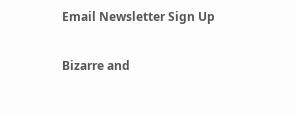Email Newsletter Sign Up

Bizarre and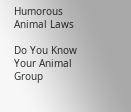Humorous Animal Laws

Do You Know Your Animal Group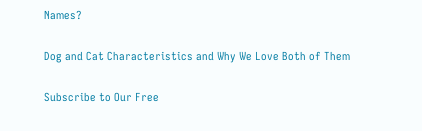Names?

Dog and Cat Characteristics and Why We Love Both of Them

Subscribe to Our Free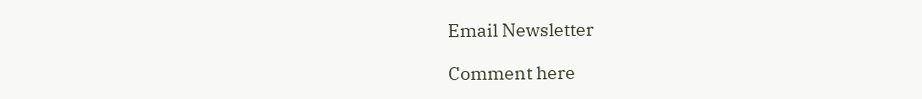Email Newsletter

Comment here